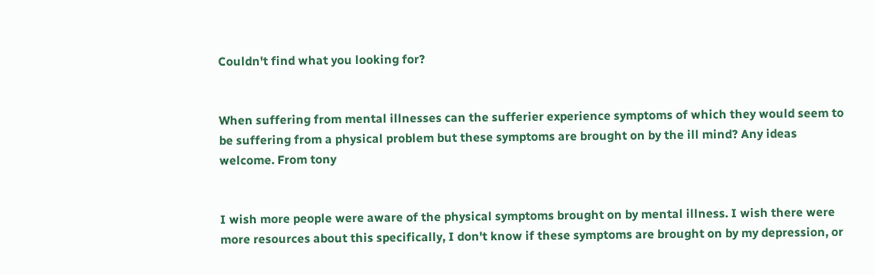Couldn't find what you looking for?


When suffering from mental illnesses can the sufferier experience symptoms of which they would seem to be suffering from a physical problem but these symptoms are brought on by the ill mind? Any ideas welcome. From tony


I wish more people were aware of the physical symptoms brought on by mental illness. I wish there were more resources about this specifically, I don't know if these symptoms are brought on by my depression, or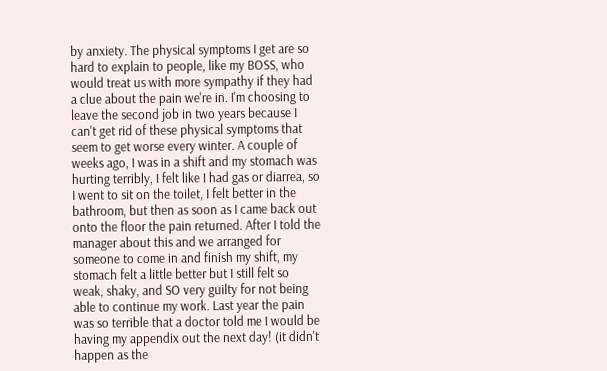by anxiety. The physical symptoms I get are so hard to explain to people, like my BOSS, who would treat us with more sympathy if they had a clue about the pain we're in. I'm choosing to leave the second job in two years because I can't get rid of these physical symptoms that seem to get worse every winter. A couple of weeks ago, I was in a shift and my stomach was hurting terribly, I felt like I had gas or diarrea, so I went to sit on the toilet, I felt better in the bathroom, but then as soon as I came back out onto the floor the pain returned. After I told the manager about this and we arranged for someone to come in and finish my shift, my stomach felt a little better but I still felt so weak, shaky, and SO very guilty for not being able to continue my work. Last year the pain was so terrible that a doctor told me I would be having my appendix out the next day! (it didn't happen as the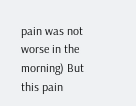pain was not worse in the morning) But this pain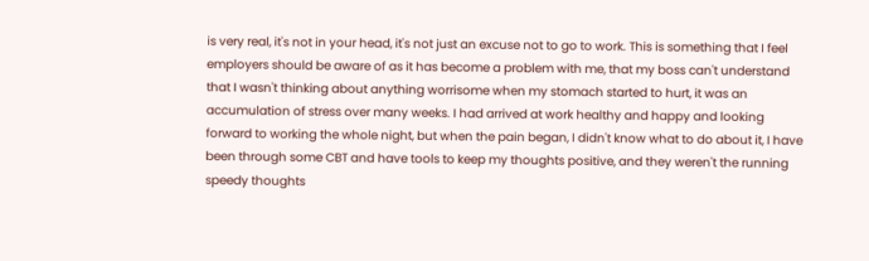is very real, it's not in your head, it's not just an excuse not to go to work. This is something that I feel employers should be aware of as it has become a problem with me, that my boss can't understand that I wasn't thinking about anything worrisome when my stomach started to hurt, it was an accumulation of stress over many weeks. I had arrived at work healthy and happy and looking forward to working the whole night, but when the pain began, I didn't know what to do about it, I have been through some CBT and have tools to keep my thoughts positive, and they weren't the running speedy thoughts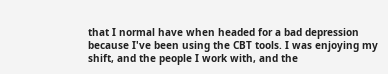that I normal have when headed for a bad depression because I've been using the CBT tools. I was enjoying my shift, and the people I work with, and the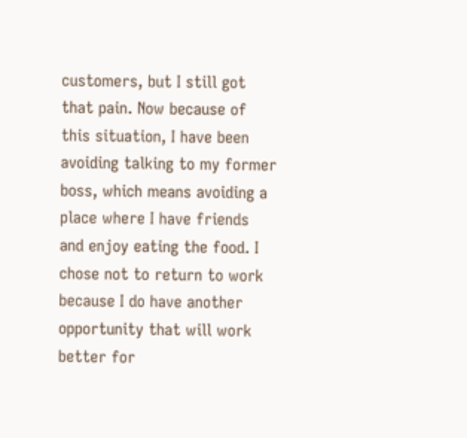customers, but I still got that pain. Now because of this situation, I have been avoiding talking to my former boss, which means avoiding a place where I have friends and enjoy eating the food. I chose not to return to work because I do have another opportunity that will work better for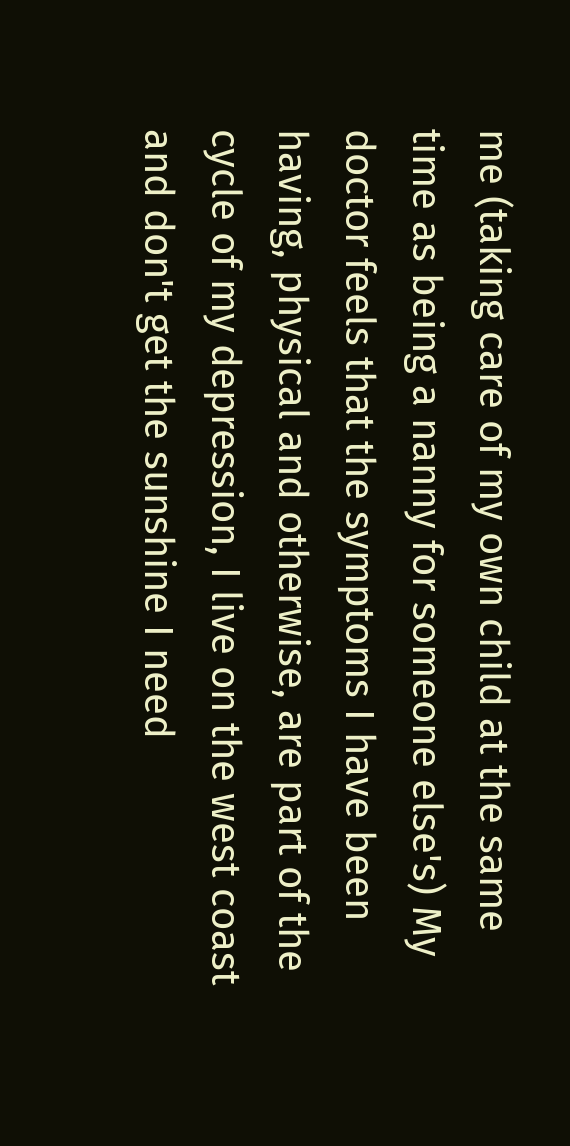me (taking care of my own child at the same time as being a nanny for someone else's) My doctor feels that the symptoms I have been having, physical and otherwise, are part of the cycle of my depression, I live on the west coast and don't get the sunshine I need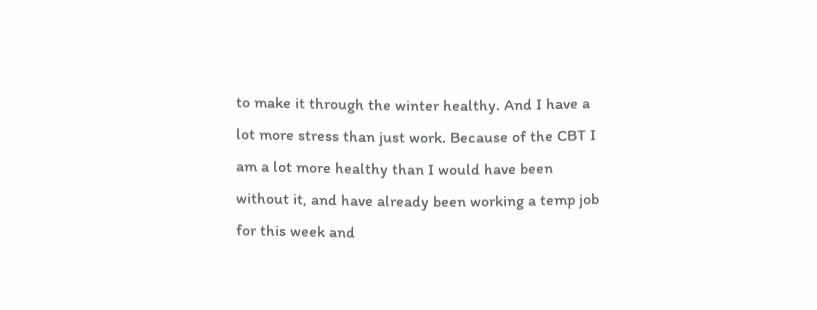to make it through the winter healthy. And I have a lot more stress than just work. Because of the CBT I am a lot more healthy than I would have been without it, and have already been working a temp job for this week and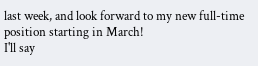last week, and look forward to my new full-time position starting in March!
I'll say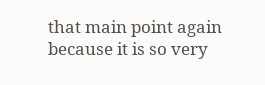that main point again because it is so very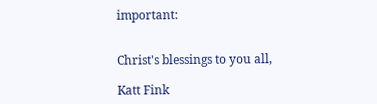important:


Christ's blessings to you all,

Katt Fink